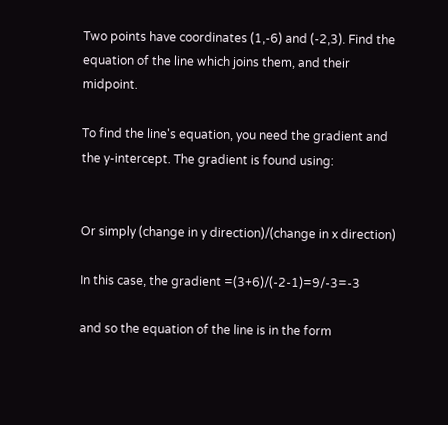Two points have coordinates (1,-6) and (-2,3). Find the equation of the line which joins them, and their midpoint.

To find the line's equation, you need the gradient and the y-intercept. The gradient is found using:


Or simply (change in y direction)/(change in x direction)

In this case, the gradient =(3+6)/(-2-1)=9/-3=-3

and so the equation of the line is in the form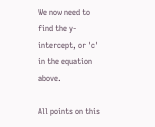We now need to find the y-intercept, or 'c' in the equation above.

All points on this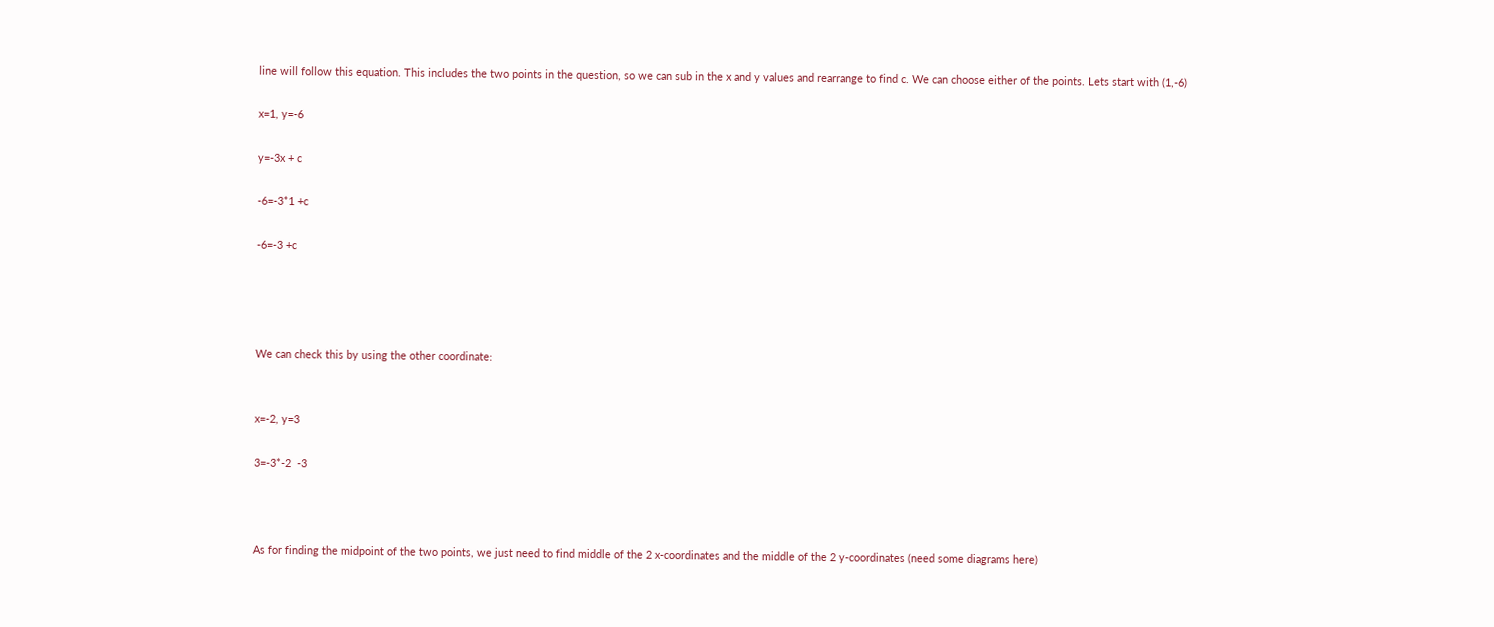line will follow this equation. This includes the two points in the question, so we can sub in the x and y values and rearrange to find c. We can choose either of the points. Lets start with (1,-6)

x=1, y=-6

y=-3x + c

-6=-3*1 +c

-6=-3 +c




We can check this by using the other coordinate:


x=-2, y=3

3=-3*-2  -3



As for finding the midpoint of the two points, we just need to find middle of the 2 x-coordinates and the middle of the 2 y-coordinates (need some diagrams here)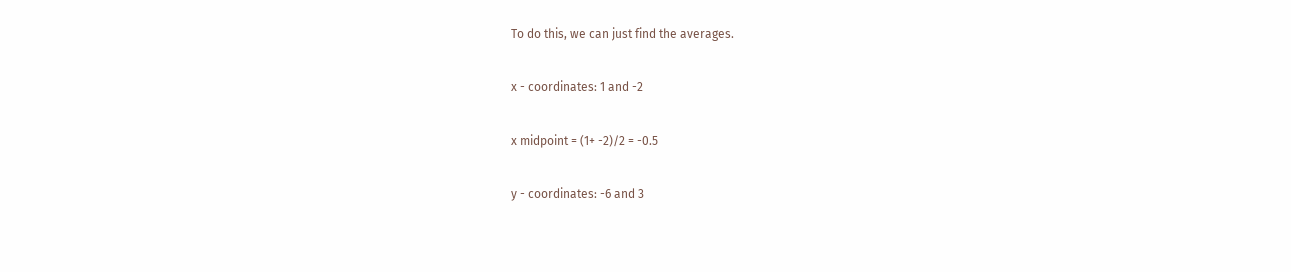To do this, we can just find the averages.

x - coordinates: 1 and -2

x midpoint = (1+ -2)/2 = -0.5

y - coordinates: -6 and 3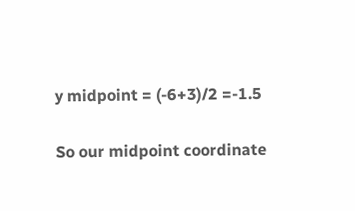y midpoint = (-6+3)/2 =-1.5

So our midpoint coordinate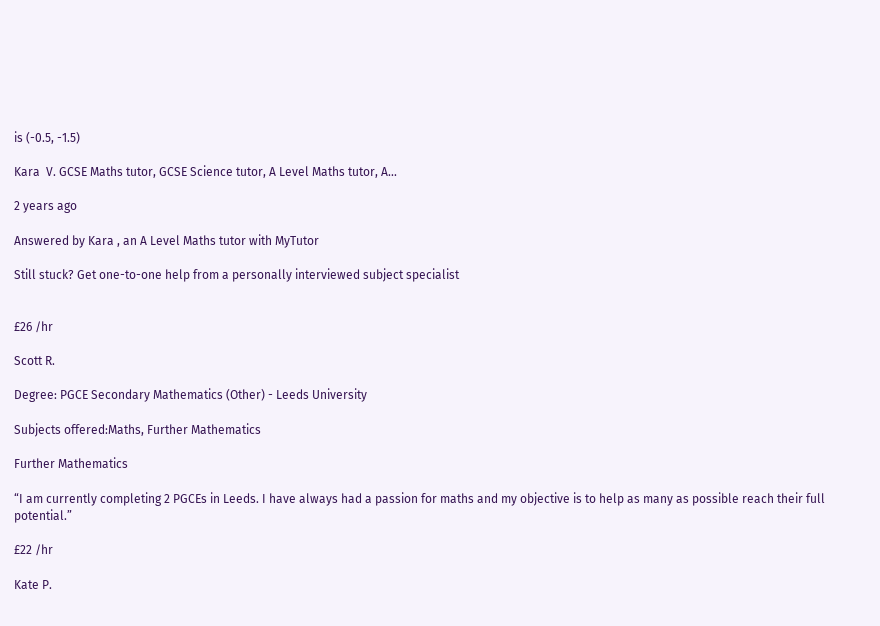is (-0.5, -1.5)

Kara  V. GCSE Maths tutor, GCSE Science tutor, A Level Maths tutor, A...

2 years ago

Answered by Kara , an A Level Maths tutor with MyTutor

Still stuck? Get one-to-one help from a personally interviewed subject specialist


£26 /hr

Scott R.

Degree: PGCE Secondary Mathematics (Other) - Leeds University

Subjects offered:Maths, Further Mathematics

Further Mathematics

“I am currently completing 2 PGCEs in Leeds. I have always had a passion for maths and my objective is to help as many as possible reach their full potential.”

£22 /hr

Kate P.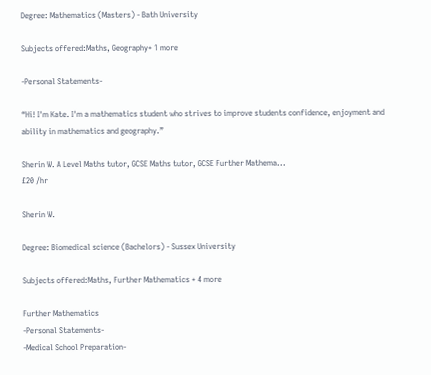Degree: Mathematics (Masters) - Bath University

Subjects offered:Maths, Geography+ 1 more

-Personal Statements-

“Hi! I'm Kate. I'm a mathematics student who strives to improve students confidence, enjoyment and ability in mathematics and geography.”

Sherin W. A Level Maths tutor, GCSE Maths tutor, GCSE Further Mathema...
£20 /hr

Sherin W.

Degree: Biomedical science (Bachelors) - Sussex University

Subjects offered:Maths, Further Mathematics + 4 more

Further Mathematics
-Personal Statements-
-Medical School Preparation-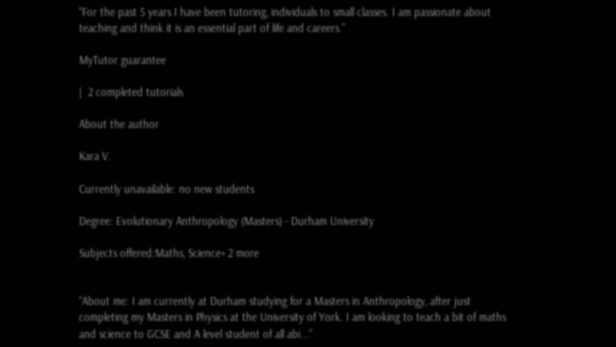“For the past 5 years I have been tutoring, individuals to small classes. I am passionate about teaching and think it is an essential part of life and careers.”

MyTutor guarantee

|  2 completed tutorials

About the author

Kara V.

Currently unavailable: no new students

Degree: Evolutionary Anthropology (Masters) - Durham University

Subjects offered:Maths, Science+ 2 more


“About me: I am currently at Durham studying for a Masters in Anthropology, after just completing my Masters in Physics at the University of York. I am looking to teach a bit of maths and science to GCSE and A level student of all abi...”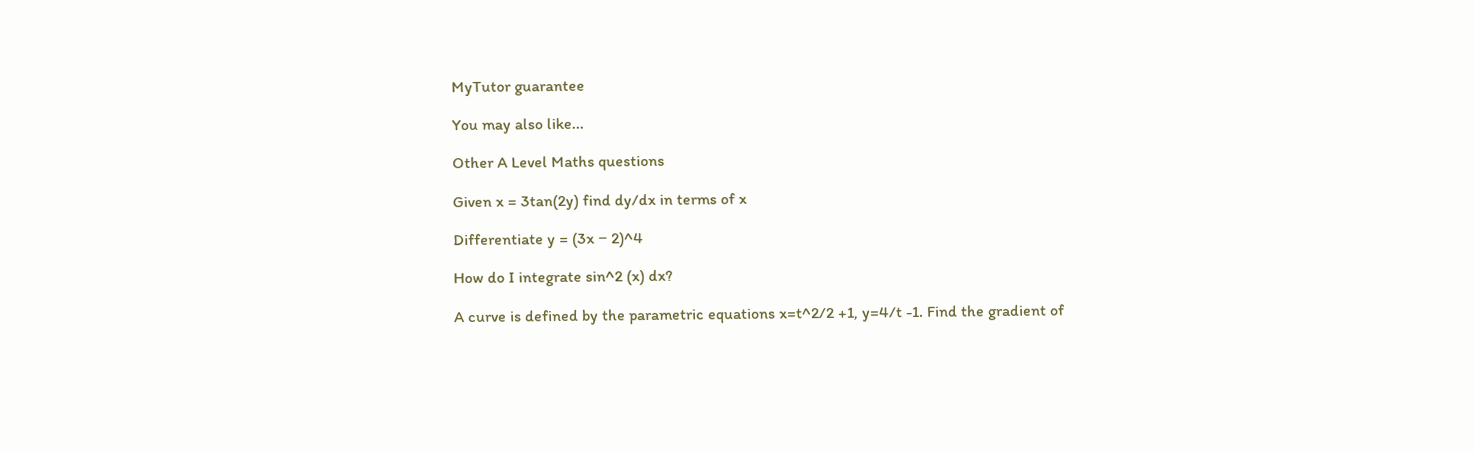MyTutor guarantee

You may also like...

Other A Level Maths questions

Given x = 3tan(2y) find dy/dx in terms of x

Differentiate y = (3x − 2)^4

How do I integrate sin^2 (x) dx?

A curve is defined by the parametric equations x=t^2/2 +1, y=4/t -1. Find the gradient of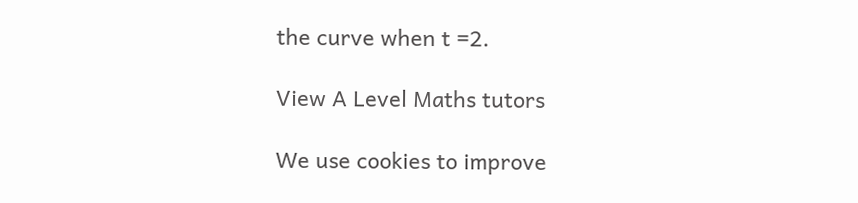the curve when t =2.

View A Level Maths tutors

We use cookies to improve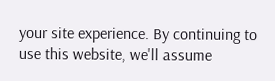your site experience. By continuing to use this website, we'll assume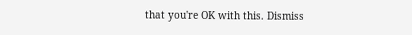that you're OK with this. Dismiss